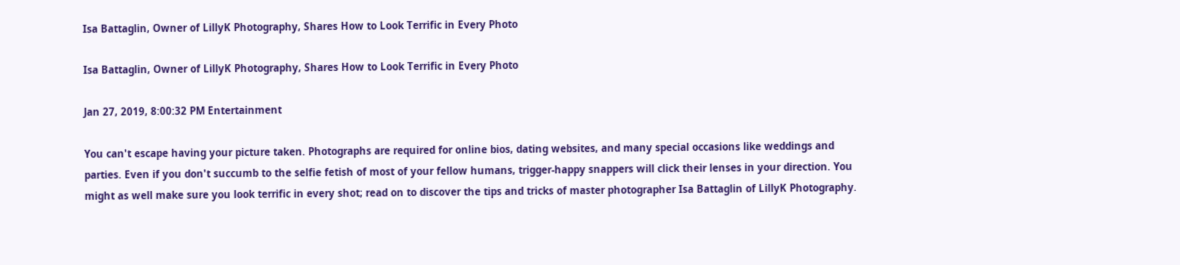Isa Battaglin, Owner of LillyK Photography, Shares How to Look Terrific in Every Photo

Isa Battaglin, Owner of LillyK Photography, Shares How to Look Terrific in Every Photo

Jan 27, 2019, 8:00:32 PM Entertainment

You can't escape having your picture taken. Photographs are required for online bios, dating websites, and many special occasions like weddings and parties. Even if you don't succumb to the selfie fetish of most of your fellow humans, trigger-happy snappers will click their lenses in your direction. You might as well make sure you look terrific in every shot; read on to discover the tips and tricks of master photographer Isa Battaglin of LillyK Photography.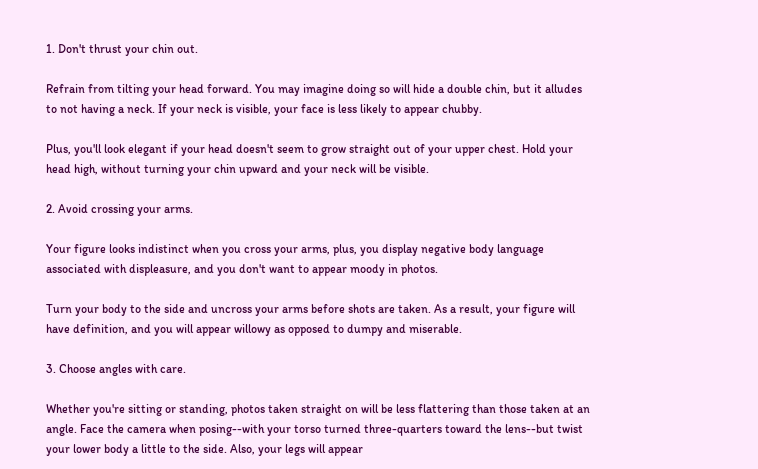1. Don't thrust your chin out.

Refrain from tilting your head forward. You may imagine doing so will hide a double chin, but it alludes to not having a neck. If your neck is visible, your face is less likely to appear chubby.

Plus, you'll look elegant if your head doesn't seem to grow straight out of your upper chest. Hold your head high, without turning your chin upward and your neck will be visible.

2. Avoid crossing your arms.

Your figure looks indistinct when you cross your arms, plus, you display negative body language associated with displeasure, and you don't want to appear moody in photos.

Turn your body to the side and uncross your arms before shots are taken. As a result, your figure will have definition, and you will appear willowy as opposed to dumpy and miserable.

3. Choose angles with care.

Whether you're sitting or standing, photos taken straight on will be less flattering than those taken at an angle. Face the camera when posing--with your torso turned three-quarters toward the lens--but twist your lower body a little to the side. Also, your legs will appear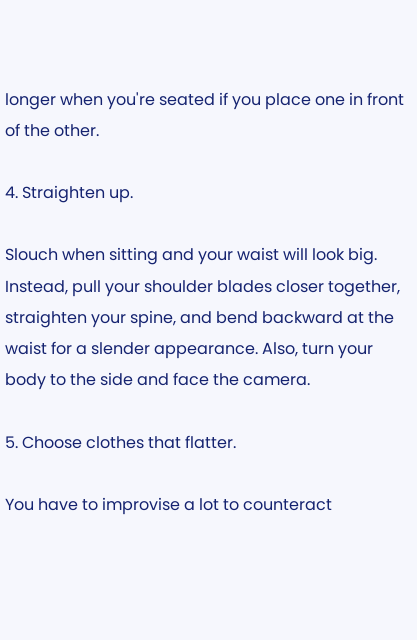longer when you're seated if you place one in front of the other.

4. Straighten up.

Slouch when sitting and your waist will look big. Instead, pull your shoulder blades closer together, straighten your spine, and bend backward at the waist for a slender appearance. Also, turn your body to the side and face the camera.

5. Choose clothes that flatter.

You have to improvise a lot to counteract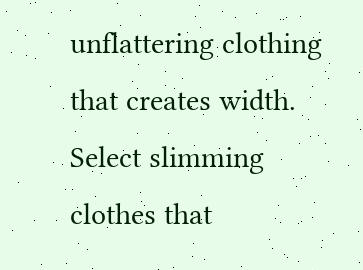unflattering clothing that creates width. Select slimming clothes that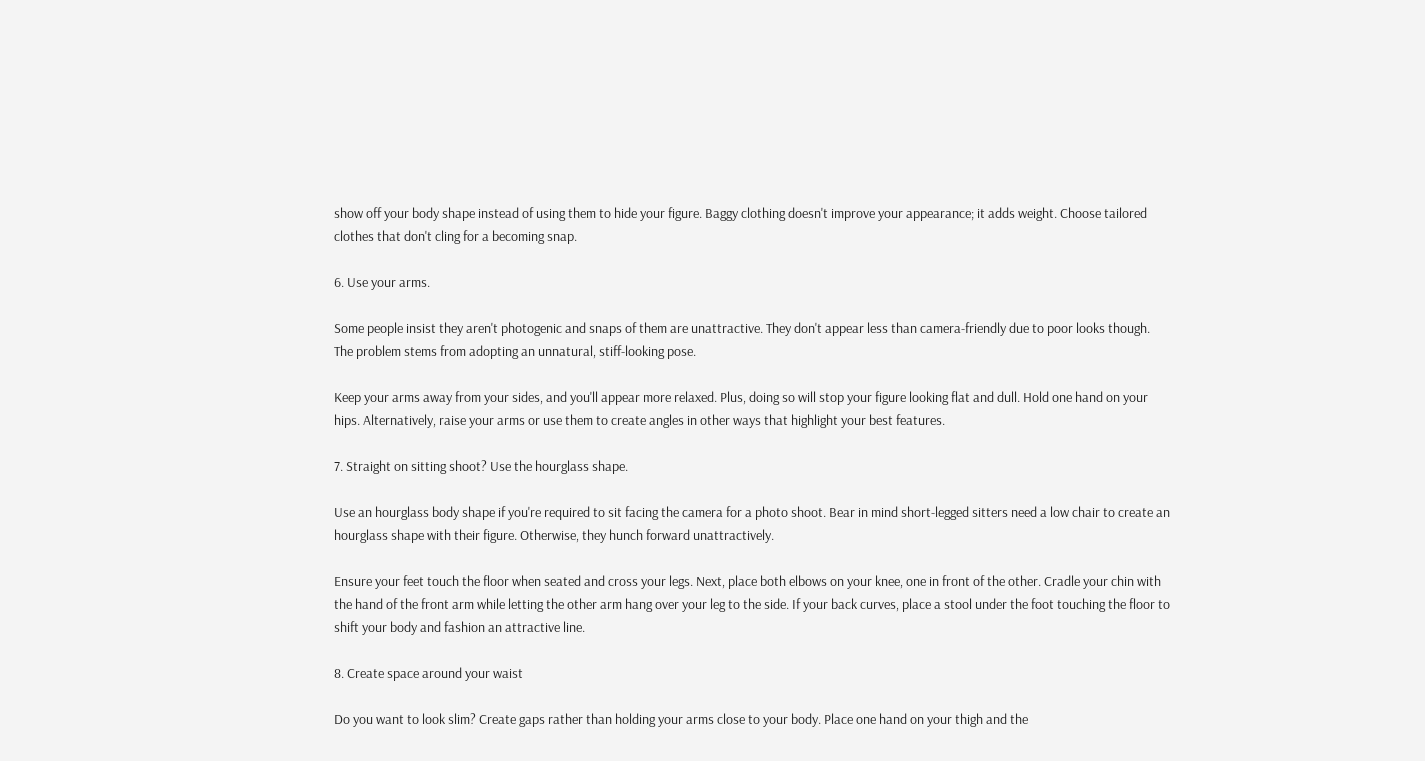show off your body shape instead of using them to hide your figure. Baggy clothing doesn't improve your appearance; it adds weight. Choose tailored clothes that don't cling for a becoming snap.

6. Use your arms.

Some people insist they aren't photogenic and snaps of them are unattractive. They don't appear less than camera-friendly due to poor looks though. The problem stems from adopting an unnatural, stiff-looking pose.

Keep your arms away from your sides, and you'll appear more relaxed. Plus, doing so will stop your figure looking flat and dull. Hold one hand on your hips. Alternatively, raise your arms or use them to create angles in other ways that highlight your best features.

7. Straight on sitting shoot? Use the hourglass shape.

Use an hourglass body shape if you're required to sit facing the camera for a photo shoot. Bear in mind short-legged sitters need a low chair to create an hourglass shape with their figure. Otherwise, they hunch forward unattractively.

Ensure your feet touch the floor when seated and cross your legs. Next, place both elbows on your knee, one in front of the other. Cradle your chin with the hand of the front arm while letting the other arm hang over your leg to the side. If your back curves, place a stool under the foot touching the floor to shift your body and fashion an attractive line.

8. Create space around your waist

Do you want to look slim? Create gaps rather than holding your arms close to your body. Place one hand on your thigh and the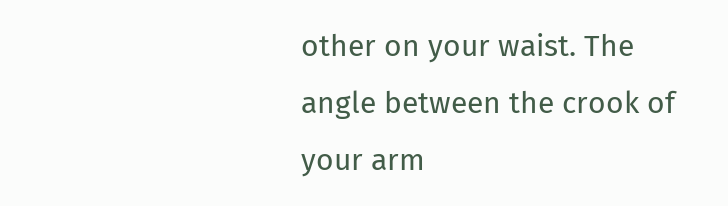other on your waist. The angle between the crook of your arm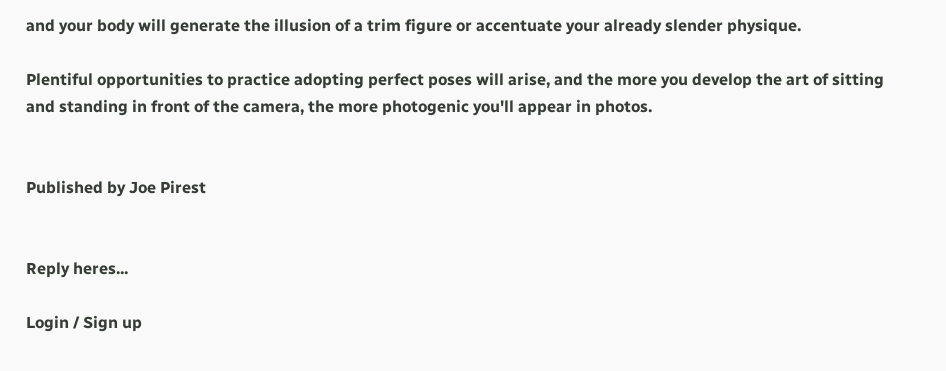and your body will generate the illusion of a trim figure or accentuate your already slender physique.

Plentiful opportunities to practice adopting perfect poses will arise, and the more you develop the art of sitting and standing in front of the camera, the more photogenic you'll appear in photos.


Published by Joe Pirest


Reply heres...

Login / Sign up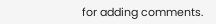for adding comments.